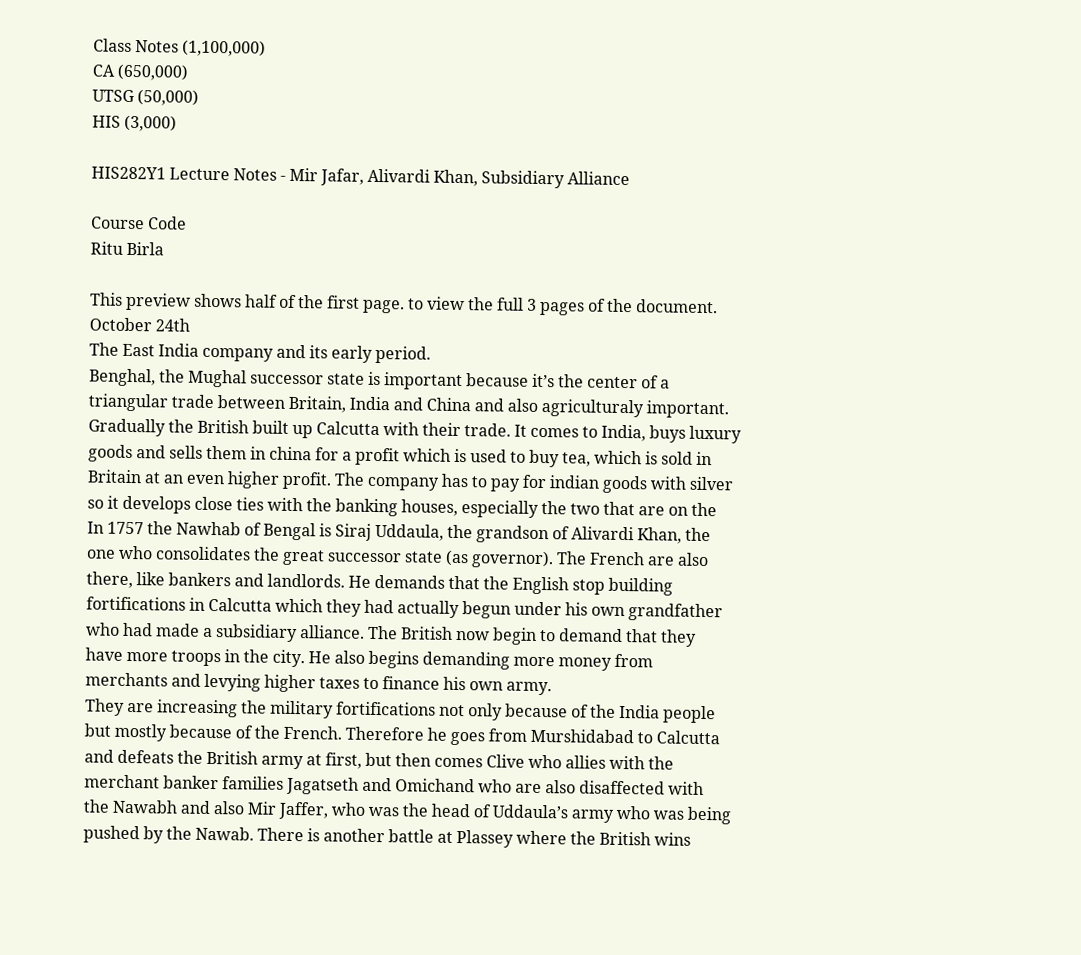Class Notes (1,100,000)
CA (650,000)
UTSG (50,000)
HIS (3,000)

HIS282Y1 Lecture Notes - Mir Jafar, Alivardi Khan, Subsidiary Alliance

Course Code
Ritu Birla

This preview shows half of the first page. to view the full 3 pages of the document.
October 24th
The East India company and its early period.
Benghal, the Mughal successor state is important because it’s the center of a
triangular trade between Britain, India and China and also agriculturaly important.
Gradually the British built up Calcutta with their trade. It comes to India, buys luxury
goods and sells them in china for a profit which is used to buy tea, which is sold in
Britain at an even higher profit. The company has to pay for indian goods with silver
so it develops close ties with the banking houses, especially the two that are on the
In 1757 the Nawhab of Bengal is Siraj Uddaula, the grandson of Alivardi Khan, the
one who consolidates the great successor state (as governor). The French are also
there, like bankers and landlords. He demands that the English stop building
fortifications in Calcutta which they had actually begun under his own grandfather
who had made a subsidiary alliance. The British now begin to demand that they
have more troops in the city. He also begins demanding more money from
merchants and levying higher taxes to finance his own army.
They are increasing the military fortifications not only because of the India people
but mostly because of the French. Therefore he goes from Murshidabad to Calcutta
and defeats the British army at first, but then comes Clive who allies with the
merchant banker families Jagatseth and Omichand who are also disaffected with
the Nawabh and also Mir Jaffer, who was the head of Uddaula’s army who was being
pushed by the Nawab. There is another battle at Plassey where the British wins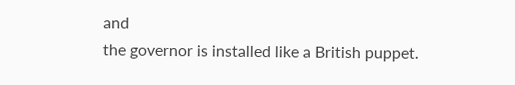and
the governor is installed like a British puppet.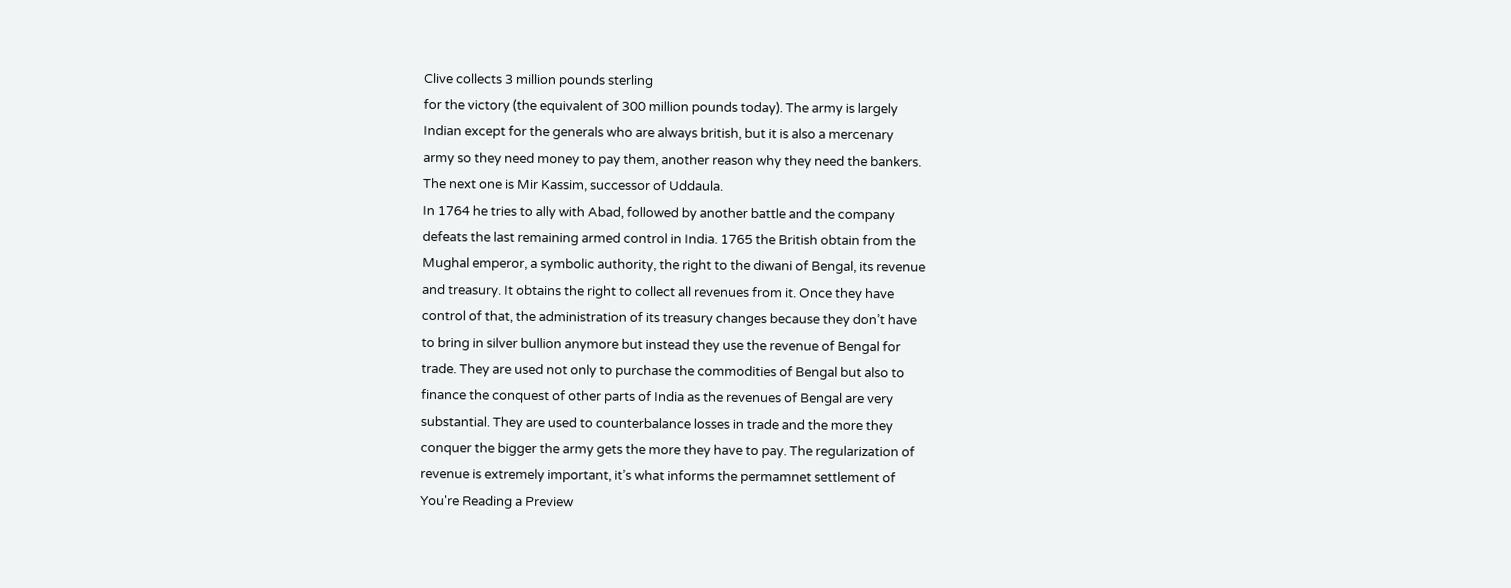Clive collects 3 million pounds sterling
for the victory (the equivalent of 300 million pounds today). The army is largely
Indian except for the generals who are always british, but it is also a mercenary
army so they need money to pay them, another reason why they need the bankers.
The next one is Mir Kassim, successor of Uddaula.
In 1764 he tries to ally with Abad, followed by another battle and the company
defeats the last remaining armed control in India. 1765 the British obtain from the
Mughal emperor, a symbolic authority, the right to the diwani of Bengal, its revenue
and treasury. It obtains the right to collect all revenues from it. Once they have
control of that, the administration of its treasury changes because they don’t have
to bring in silver bullion anymore but instead they use the revenue of Bengal for
trade. They are used not only to purchase the commodities of Bengal but also to
finance the conquest of other parts of India as the revenues of Bengal are very
substantial. They are used to counterbalance losses in trade and the more they
conquer the bigger the army gets the more they have to pay. The regularization of
revenue is extremely important, it’s what informs the permamnet settlement of
You're Reading a Preview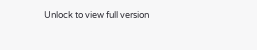Unlock to view full version